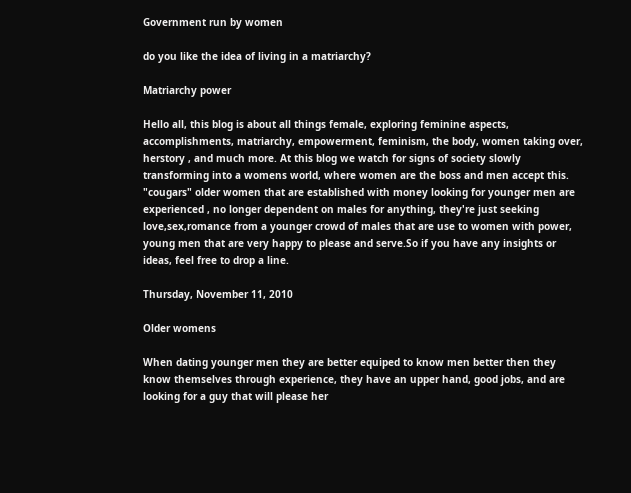Government run by women

do you like the idea of living in a matriarchy?

Matriarchy power

Hello all, this blog is about all things female, exploring feminine aspects, accomplishments, matriarchy, empowerment, feminism, the body, women taking over, herstory , and much more. At this blog we watch for signs of society slowly transforming into a womens world, where women are the boss and men accept this. "cougars" older women that are established with money looking for younger men are experienced , no longer dependent on males for anything, they're just seeking love,sex,romance from a younger crowd of males that are use to women with power, young men that are very happy to please and serve.So if you have any insights or ideas, feel free to drop a line.

Thursday, November 11, 2010

Older womens

When dating younger men they are better equiped to know men better then they know themselves through experience, they have an upper hand, good jobs, and are looking for a guy that will please her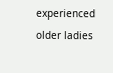experienced older ladies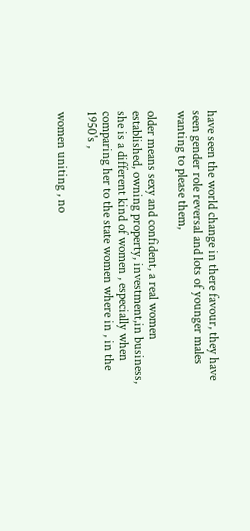have seen the world change in there favour, they have seen gender role reversal and lots of younger males wanting to please them,

older means sexy and confident, a real women established, owning property, investment,in business, she is a different kind of women , especially when comparing her to the state women where in , in the 1950's ,

women uniting , no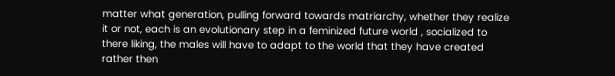matter what generation, pulling forward towards matriarchy, whether they realize it or not, each is an evolutionary step in a feminized future world , socialized to there liking, the males will have to adapt to the world that they have created rather then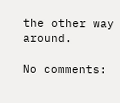the other way around.

No comments: